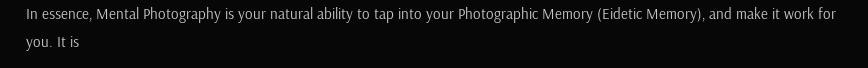In essence, Mental Photography is your natural ability to tap into your Photographic Memory (Eidetic Memory), and make it work for you. It is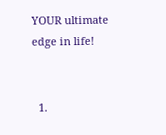YOUR ultimate edge in life!


  1.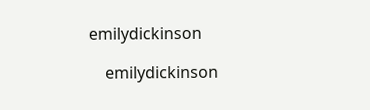emilydickinson

    emilydickinson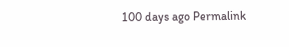100 days ago Permalink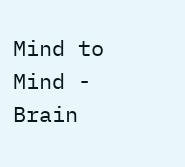Mind to Mind - Brain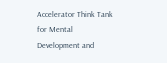Accelerator Think Tank for Mental Development and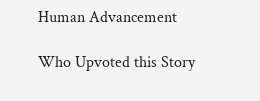Human Advancement

Who Upvoted this Story